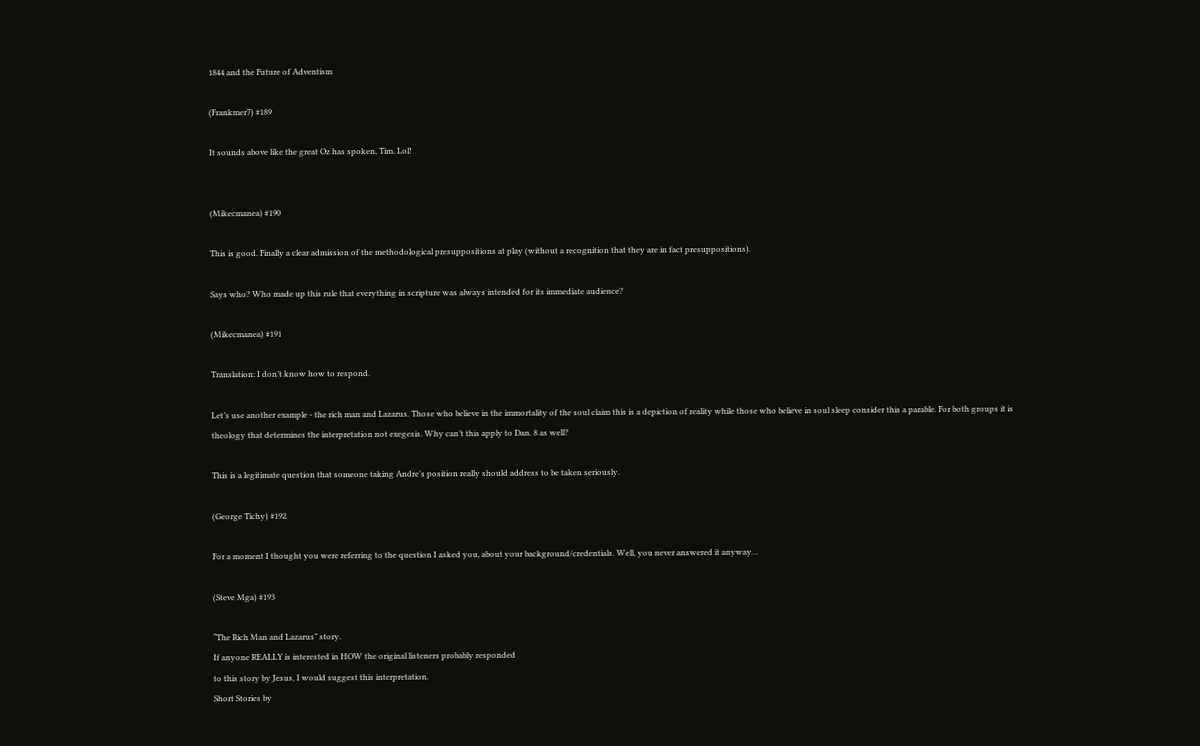1844 and the Future of Adventism

(Frankmer7) #189

It sounds above like the great Oz has spoken, Tim. Lol!


(Mikecmanea) #190

This is good. Finally a clear admission of the methodological presuppositions at play (without a recognition that they are in fact presuppositions).

Says who? Who made up this rule that everything in scripture was always intended for its immediate audience?

(Mikecmanea) #191

Translation: I don’t know how to respond.

Let’s use another example - the rich man and Lazarus. Those who believe in the immortality of the soul claim this is a depiction of reality while those who believe in soul sleep consider this a parable. For both groups it is theology that determines the interpretation not exegesis. Why can’t this apply to Dan. 8 as well?

This is a legitimate question that someone taking Andre’s position really should address to be taken seriously.

(George Tichy) #192

For a moment I thought you were referring to the question I asked you, about your background/credentials. Well, you never answered it anyway…

(Steve Mga) #193

“The Rich Man and Lazarus” story.
If anyone REALLY is interested in HOW the original listeners probably responded
to this story by Jesus, I would suggest this interpretation.
Short Stories by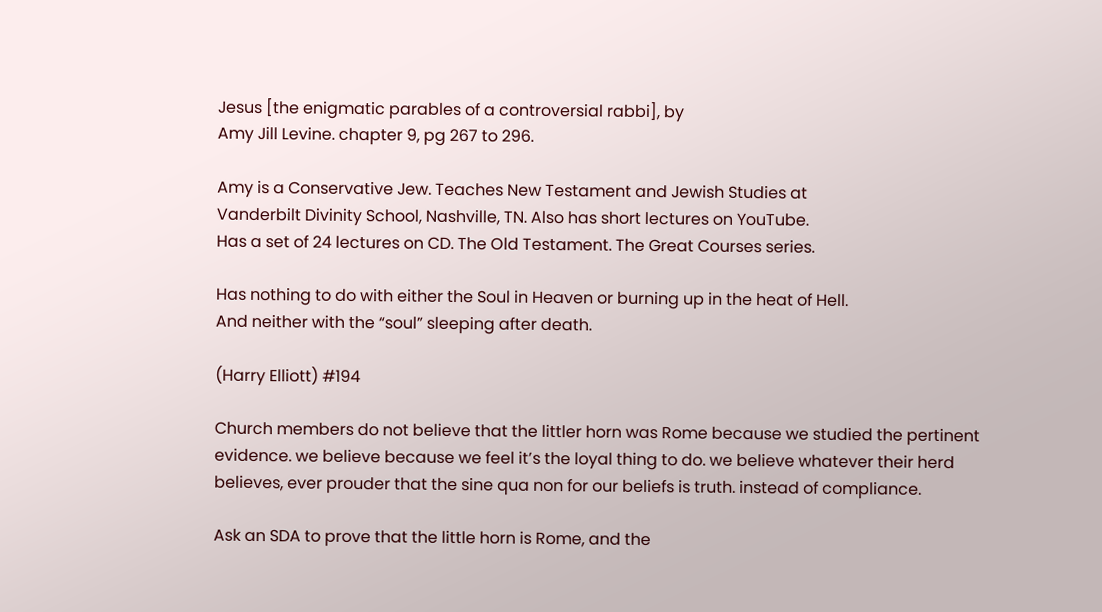Jesus [the enigmatic parables of a controversial rabbi], by
Amy Jill Levine. chapter 9, pg 267 to 296.

Amy is a Conservative Jew. Teaches New Testament and Jewish Studies at
Vanderbilt Divinity School, Nashville, TN. Also has short lectures on YouTube.
Has a set of 24 lectures on CD. The Old Testament. The Great Courses series.

Has nothing to do with either the Soul in Heaven or burning up in the heat of Hell.
And neither with the “soul” sleeping after death.

(Harry Elliott) #194

Church members do not believe that the littler horn was Rome because we studied the pertinent evidence. we believe because we feel it’s the loyal thing to do. we believe whatever their herd believes, ever prouder that the sine qua non for our beliefs is truth. instead of compliance.

Ask an SDA to prove that the little horn is Rome, and the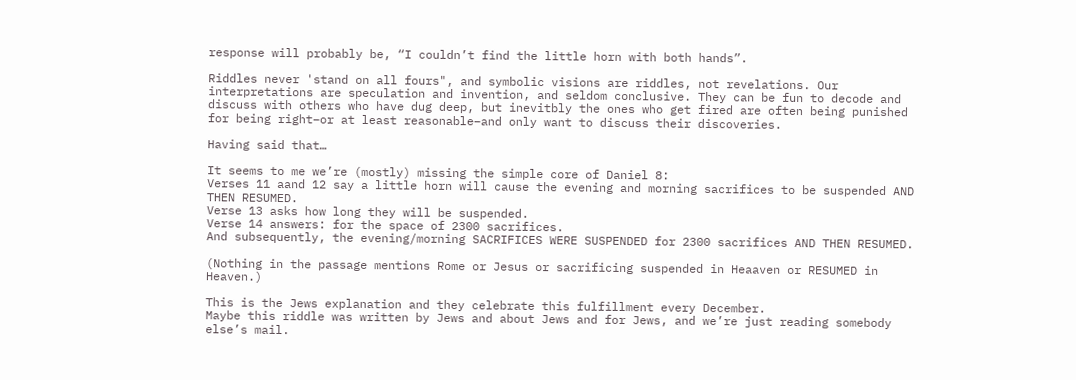response will probably be, “I couldn’t find the little horn with both hands”.

Riddles never 'stand on all fours", and symbolic visions are riddles, not revelations. Our interpretations are speculation and invention, and seldom conclusive. They can be fun to decode and discuss with others who have dug deep, but inevitbly the ones who get fired are often being punished for being right–or at least reasonable–and only want to discuss their discoveries.

Having said that…

It seems to me we’re (mostly) missing the simple core of Daniel 8:
Verses 11 aand 12 say a little horn will cause the evening and morning sacrifices to be suspended AND THEN RESUMED.
Verse 13 asks how long they will be suspended.
Verse 14 answers: for the space of 2300 sacrifices.
And subsequently, the evening/morning SACRIFICES WERE SUSPENDED for 2300 sacrifices AND THEN RESUMED.

(Nothing in the passage mentions Rome or Jesus or sacrificing suspended in Heaaven or RESUMED in Heaven.)

This is the Jews explanation and they celebrate this fulfillment every December.
Maybe this riddle was written by Jews and about Jews and for Jews, and we’re just reading somebody else’s mail.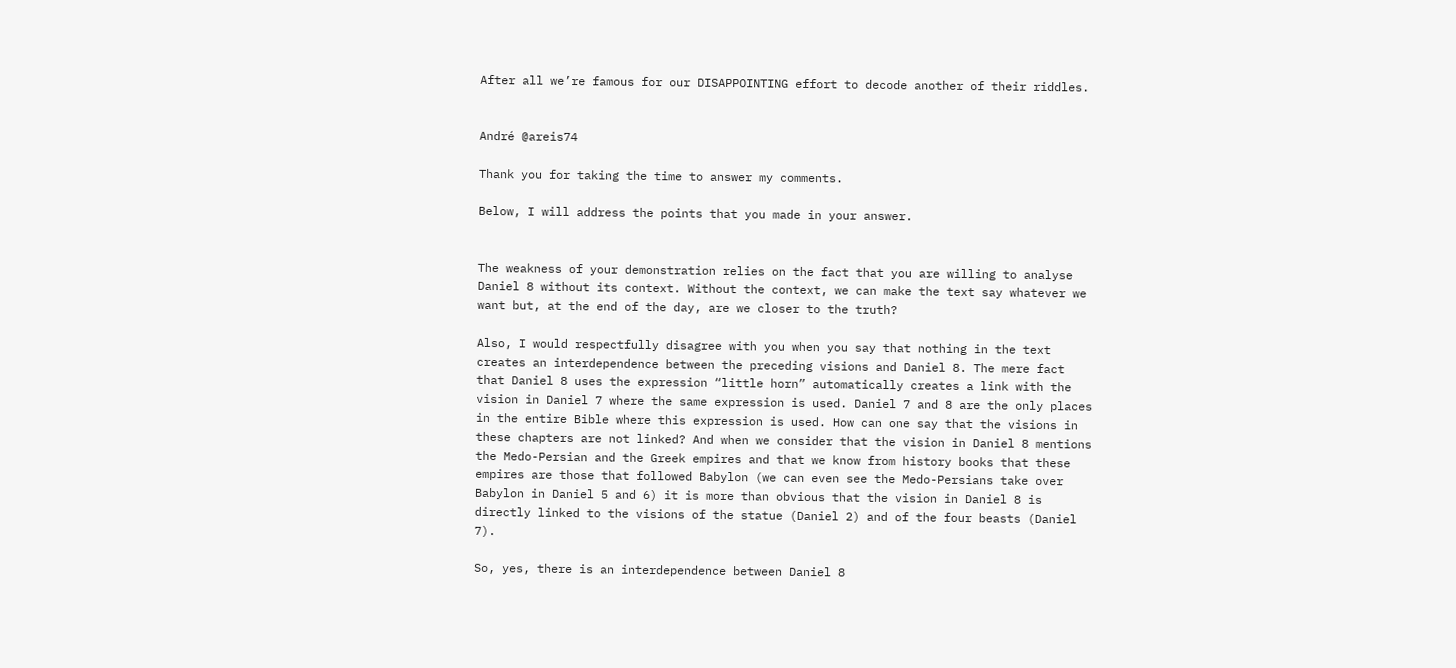After all we’re famous for our DISAPPOINTING effort to decode another of their riddles.


André @areis74

Thank you for taking the time to answer my comments.

Below, I will address the points that you made in your answer.


The weakness of your demonstration relies on the fact that you are willing to analyse Daniel 8 without its context. Without the context, we can make the text say whatever we want but, at the end of the day, are we closer to the truth?

Also, I would respectfully disagree with you when you say that nothing in the text creates an interdependence between the preceding visions and Daniel 8. The mere fact that Daniel 8 uses the expression “little horn” automatically creates a link with the vision in Daniel 7 where the same expression is used. Daniel 7 and 8 are the only places in the entire Bible where this expression is used. How can one say that the visions in these chapters are not linked? And when we consider that the vision in Daniel 8 mentions the Medo-Persian and the Greek empires and that we know from history books that these empires are those that followed Babylon (we can even see the Medo-Persians take over Babylon in Daniel 5 and 6) it is more than obvious that the vision in Daniel 8 is directly linked to the visions of the statue (Daniel 2) and of the four beasts (Daniel 7).

So, yes, there is an interdependence between Daniel 8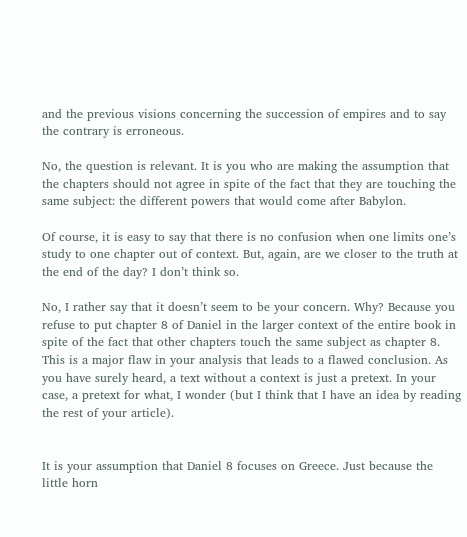and the previous visions concerning the succession of empires and to say the contrary is erroneous.

No, the question is relevant. It is you who are making the assumption that the chapters should not agree in spite of the fact that they are touching the same subject: the different powers that would come after Babylon.

Of course, it is easy to say that there is no confusion when one limits one’s study to one chapter out of context. But, again, are we closer to the truth at the end of the day? I don’t think so.

No, I rather say that it doesn’t seem to be your concern. Why? Because you refuse to put chapter 8 of Daniel in the larger context of the entire book in spite of the fact that other chapters touch the same subject as chapter 8. This is a major flaw in your analysis that leads to a flawed conclusion. As you have surely heard, a text without a context is just a pretext. In your case, a pretext for what, I wonder (but I think that I have an idea by reading the rest of your article).


It is your assumption that Daniel 8 focuses on Greece. Just because the little horn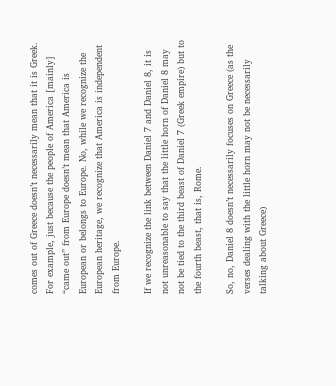comes out of Greece doesn’t necessarily mean that it is Greek. For example, just because the people of America [mainly] “came out” from Europe doesn’t mean that America is European or belongs to Europe. No, while we recognize the European heritage, we recognize that America is independent from Europe.

If we recognize the link between Daniel 7 and Daniel 8, it is not unreasonable to say that the little horn of Daniel 8 may not be tied to the third beast of Daniel 7 (Greek empire) but to the fourth beast, that is, Rome.

So, no, Daniel 8 doesn’t necessarily focuses on Greece (as the verses dealing with the little horn may not be necessarily talking about Greece)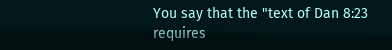You say that the "text of Dan 8:23 requires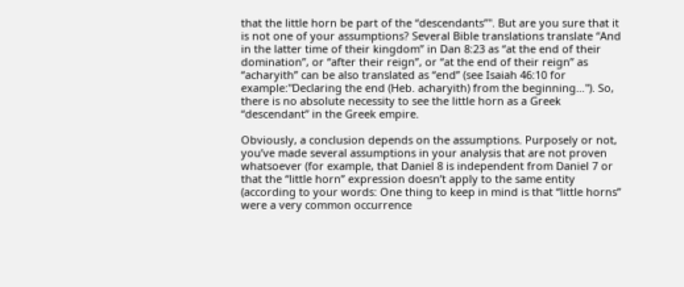that the little horn be part of the “descendants”". But are you sure that it is not one of your assumptions? Several Bible translations translate “And in the latter time of their kingdom” in Dan 8:23 as “at the end of their domination”, or “after their reign”, or “at the end of their reign” as “acharyith” can be also translated as “end” (see Isaiah 46:10 for example:"Declaring the end (Heb. acharyith) from the beginning…"). So, there is no absolute necessity to see the little horn as a Greek “descendant” in the Greek empire.

Obviously, a conclusion depends on the assumptions. Purposely or not, you’ve made several assumptions in your analysis that are not proven whatsoever (for example, that Daniel 8 is independent from Daniel 7 or that the “little horn” expression doesn’t apply to the same entity (according to your words: One thing to keep in mind is that “little horns” were a very common occurrence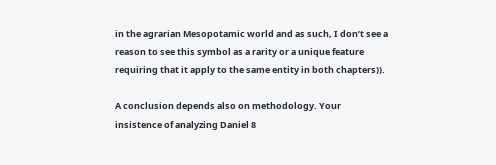in the agrarian Mesopotamic world and as such, I don’t see a reason to see this symbol as a rarity or a unique feature requiring that it apply to the same entity in both chapters)).

A conclusion depends also on methodology. Your insistence of analyzing Daniel 8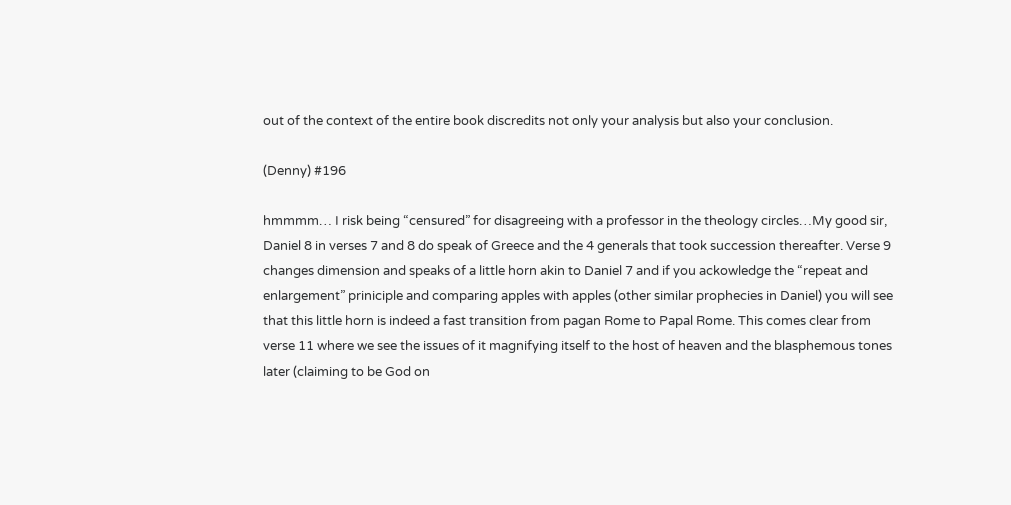out of the context of the entire book discredits not only your analysis but also your conclusion.

(Denny) #196

hmmmm… I risk being “censured” for disagreeing with a professor in the theology circles…My good sir, Daniel 8 in verses 7 and 8 do speak of Greece and the 4 generals that took succession thereafter. Verse 9 changes dimension and speaks of a little horn akin to Daniel 7 and if you ackowledge the “repeat and enlargement” priniciple and comparing apples with apples (other similar prophecies in Daniel) you will see that this little horn is indeed a fast transition from pagan Rome to Papal Rome. This comes clear from verse 11 where we see the issues of it magnifying itself to the host of heaven and the blasphemous tones later (claiming to be God on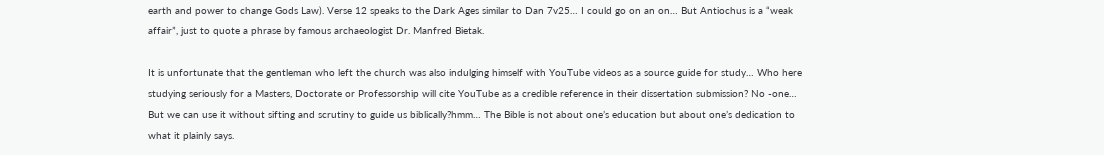earth and power to change Gods Law). Verse 12 speaks to the Dark Ages similar to Dan 7v25… I could go on an on… But Antiochus is a “weak affair”, just to quote a phrase by famous archaeologist Dr. Manfred Bietak.

It is unfortunate that the gentleman who left the church was also indulging himself with YouTube videos as a source guide for study… Who here studying seriously for a Masters, Doctorate or Professorship will cite YouTube as a credible reference in their dissertation submission? No -one… But we can use it without sifting and scrutiny to guide us biblically?hmm… The Bible is not about one’s education but about one’s dedication to what it plainly says.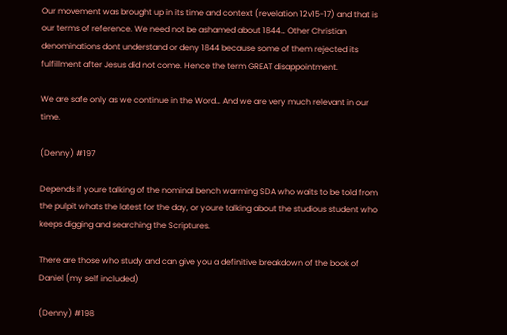Our movement was brought up in its time and context (revelation 12v15-17) and that is our terms of reference. We need not be ashamed about 1844… Other Christian denominations dont understand or deny 1844 because some of them rejected its fulfillment after Jesus did not come. Hence the term GREAT disappointment.

We are safe only as we continue in the Word… And we are very much relevant in our time.

(Denny) #197

Depends if youre talking of the nominal bench warming SDA who waits to be told from the pulpit whats the latest for the day, or youre talking about the studious student who keeps digging and searching the Scriptures.

There are those who study and can give you a definitive breakdown of the book of Daniel (my self included)

(Denny) #198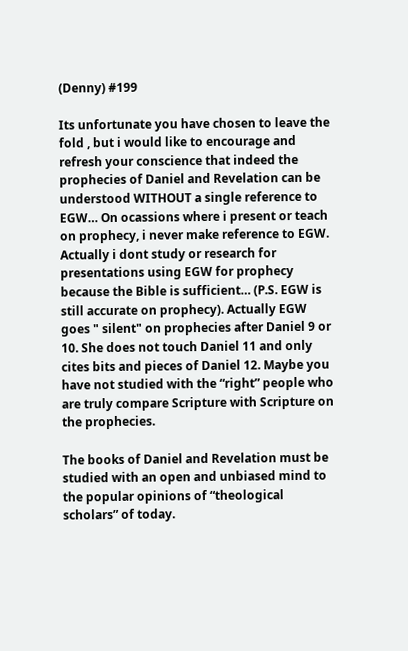(Denny) #199

Its unfortunate you have chosen to leave the fold , but i would like to encourage and refresh your conscience that indeed the prophecies of Daniel and Revelation can be understood WITHOUT a single reference to EGW… On ocassions where i present or teach on prophecy, i never make reference to EGW. Actually i dont study or research for presentations using EGW for prophecy because the Bible is sufficient… (P.S. EGW is still accurate on prophecy). Actually EGW goes " silent" on prophecies after Daniel 9 or 10. She does not touch Daniel 11 and only cites bits and pieces of Daniel 12. Maybe you have not studied with the “right” people who are truly compare Scripture with Scripture on the prophecies.

The books of Daniel and Revelation must be studied with an open and unbiased mind to the popular opinions of “theological scholars” of today.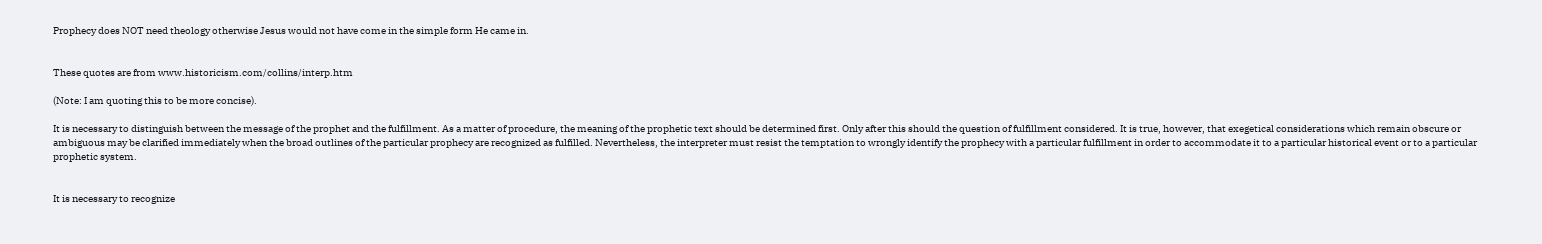Prophecy does NOT need theology otherwise Jesus would not have come in the simple form He came in.


These quotes are from www.historicism.com/collins/interp.htm

(Note: I am quoting this to be more concise).

It is necessary to distinguish between the message of the prophet and the fulfillment. As a matter of procedure, the meaning of the prophetic text should be determined first. Only after this should the question of fulfillment considered. It is true, however, that exegetical considerations which remain obscure or ambiguous may be clarified immediately when the broad outlines of the particular prophecy are recognized as fulfilled. Nevertheless, the interpreter must resist the temptation to wrongly identify the prophecy with a particular fulfillment in order to accommodate it to a particular historical event or to a particular prophetic system.


It is necessary to recognize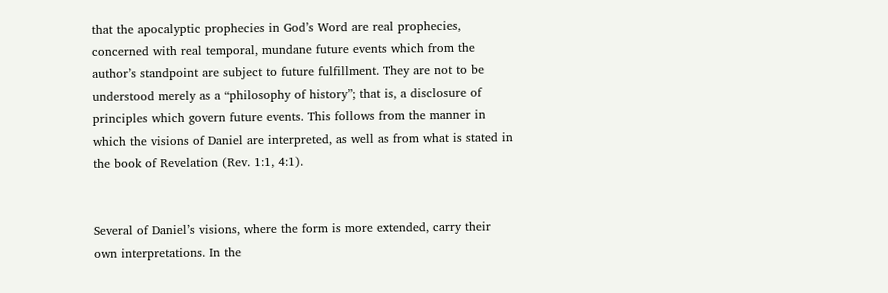that the apocalyptic prophecies in God’s Word are real prophecies, concerned with real temporal, mundane future events which from the author’s standpoint are subject to future fulfillment. They are not to be understood merely as a “philosophy of history”; that is, a disclosure of principles which govern future events. This follows from the manner in which the visions of Daniel are interpreted, as well as from what is stated in the book of Revelation (Rev. 1:1, 4:1).


Several of Daniel’s visions, where the form is more extended, carry their own interpretations. In the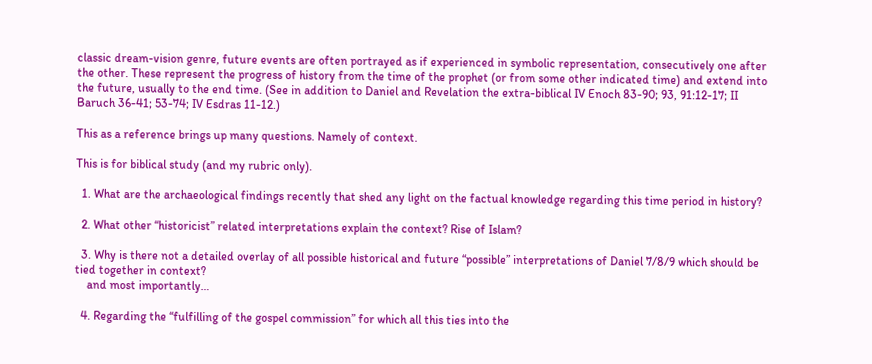classic dream-vision genre, future events are often portrayed as if experienced in symbolic representation, consecutively one after the other. These represent the progress of history from the time of the prophet (or from some other indicated time) and extend into the future, usually to the end time. (See in addition to Daniel and Revelation the extra-biblical IV Enoch 83-90; 93, 91:12-17; II Baruch 36-41; 53-74; IV Esdras 11-12.)

This as a reference brings up many questions. Namely of context.

This is for biblical study (and my rubric only).

  1. What are the archaeological findings recently that shed any light on the factual knowledge regarding this time period in history?

  2. What other “historicist” related interpretations explain the context? Rise of Islam?

  3. Why is there not a detailed overlay of all possible historical and future “possible” interpretations of Daniel 7/8/9 which should be tied together in context?
    and most importantly…

  4. Regarding the “fulfilling of the gospel commission” for which all this ties into the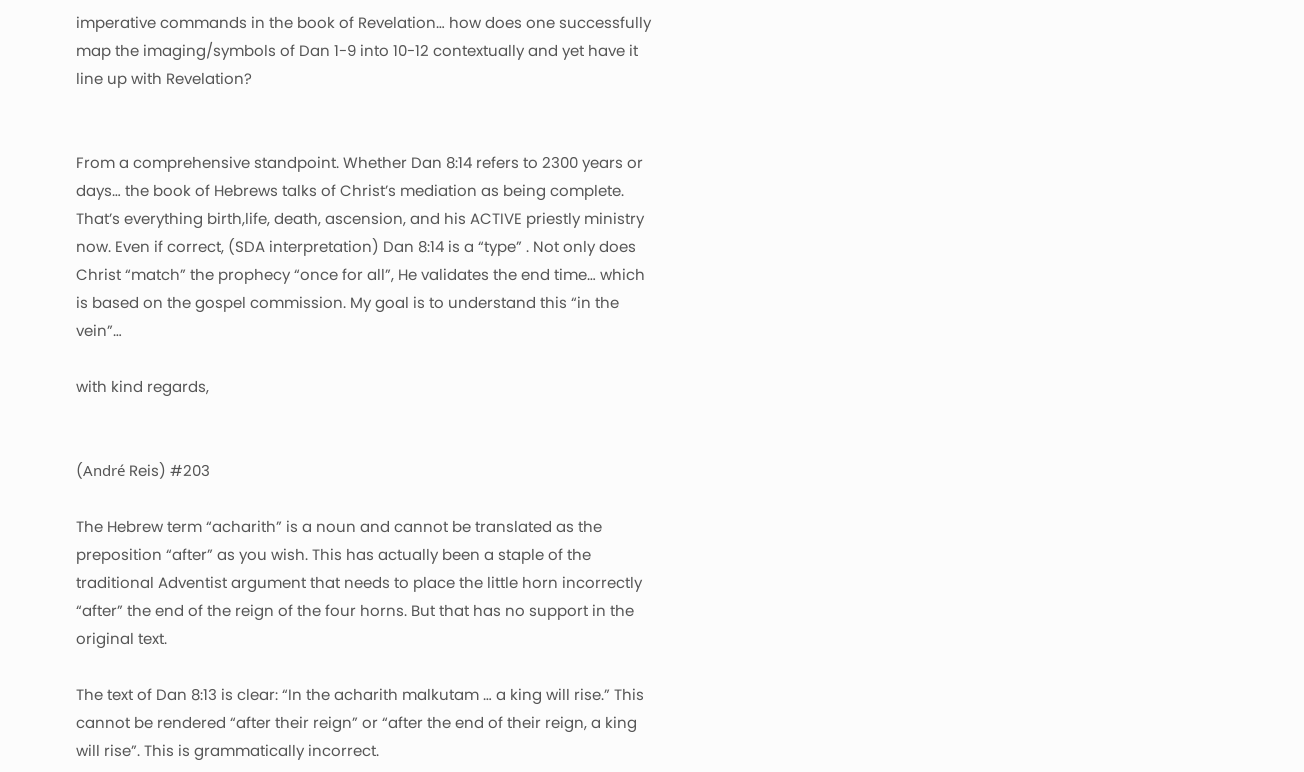imperative commands in the book of Revelation… how does one successfully map the imaging/symbols of Dan 1-9 into 10-12 contextually and yet have it line up with Revelation?


From a comprehensive standpoint. Whether Dan 8:14 refers to 2300 years or days… the book of Hebrews talks of Christ’s mediation as being complete. That’s everything birth,life, death, ascension, and his ACTIVE priestly ministry now. Even if correct, (SDA interpretation) Dan 8:14 is a “type” . Not only does Christ “match” the prophecy “once for all”, He validates the end time… which is based on the gospel commission. My goal is to understand this “in the vein”…

with kind regards,


(André Reis) #203

The Hebrew term “acharith” is a noun and cannot be translated as the preposition “after” as you wish. This has actually been a staple of the traditional Adventist argument that needs to place the little horn incorrectly “after” the end of the reign of the four horns. But that has no support in the original text.

The text of Dan 8:13 is clear: “In the acharith malkutam … a king will rise.” This cannot be rendered “after their reign” or “after the end of their reign, a king will rise”. This is grammatically incorrect.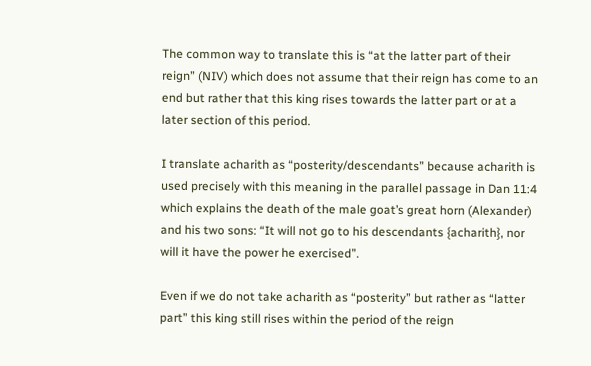The common way to translate this is “at the latter part of their reign” (NIV) which does not assume that their reign has come to an end but rather that this king rises towards the latter part or at a later section of this period.

I translate acharith as “posterity/descendants” because acharith is used precisely with this meaning in the parallel passage in Dan 11:4 which explains the death of the male goat’s great horn (Alexander) and his two sons: “It will not go to his descendants {acharith}, nor will it have the power he exercised”.

Even if we do not take acharith as “posterity” but rather as “latter part” this king still rises within the period of the reign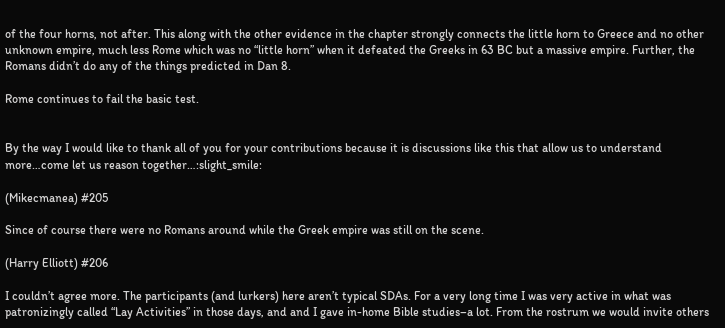of the four horns, not after. This along with the other evidence in the chapter strongly connects the little horn to Greece and no other unknown empire, much less Rome which was no “little horn” when it defeated the Greeks in 63 BC but a massive empire. Further, the Romans didn’t do any of the things predicted in Dan 8.

Rome continues to fail the basic test.


By the way I would like to thank all of you for your contributions because it is discussions like this that allow us to understand more…come let us reason together…:slight_smile:

(Mikecmanea) #205

Since of course there were no Romans around while the Greek empire was still on the scene.

(Harry Elliott) #206

I couldn’t agree more. The participants (and lurkers) here aren’t typical SDAs. For a very long time I was very active in what was patronizingly called “Lay Activities” in those days, and and I gave in-home Bible studies–a lot. From the rostrum we would invite others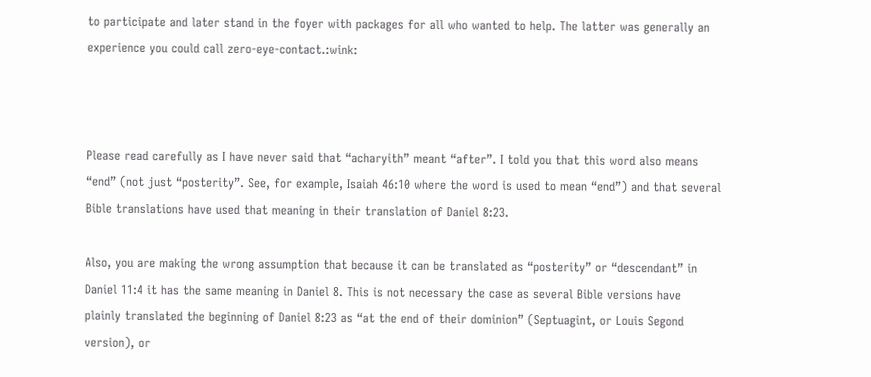to participate and later stand in the foyer with packages for all who wanted to help. The latter was generally an experience you could call zero-eye-contact.:wink:



Please read carefully as I have never said that “acharyith” meant “after”. I told you that this word also means “end” (not just “posterity”. See, for example, Isaiah 46:10 where the word is used to mean “end”) and that several Bible translations have used that meaning in their translation of Daniel 8:23.

Also, you are making the wrong assumption that because it can be translated as “posterity” or “descendant” in Daniel 11:4 it has the same meaning in Daniel 8. This is not necessary the case as several Bible versions have plainly translated the beginning of Daniel 8:23 as “at the end of their dominion” (Septuagint, or Louis Segond version), or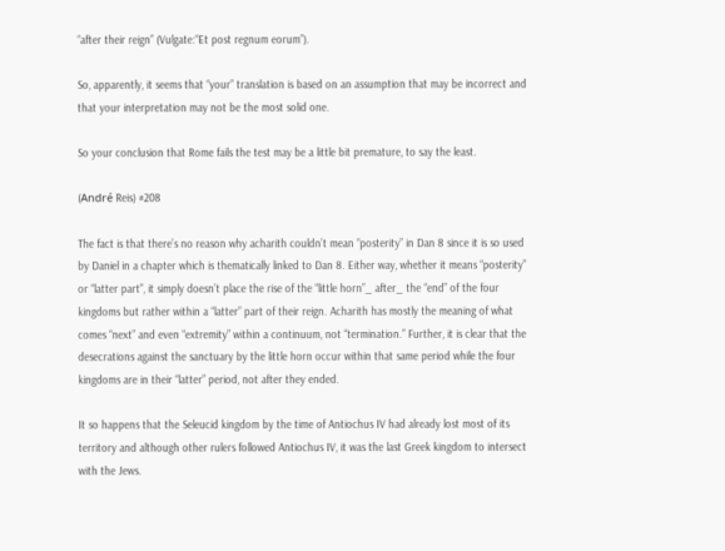“after their reign” (Vulgate:“Et post regnum eorum”).

So, apparently, it seems that “your” translation is based on an assumption that may be incorrect and that your interpretation may not be the most solid one.

So your conclusion that Rome fails the test may be a little bit premature, to say the least.

(André Reis) #208

The fact is that there’s no reason why acharith couldn’t mean “posterity” in Dan 8 since it is so used by Daniel in a chapter which is thematically linked to Dan 8. Either way, whether it means “posterity” or “latter part”, it simply doesn’t place the rise of the “little horn”_ after_ the “end” of the four kingdoms but rather within a “latter” part of their reign. Acharith has mostly the meaning of what comes “next” and even “extremity” within a continuum, not “termination.” Further, it is clear that the desecrations against the sanctuary by the little horn occur within that same period while the four kingdoms are in their “latter” period, not after they ended.

It so happens that the Seleucid kingdom by the time of Antiochus IV had already lost most of its territory and although other rulers followed Antiochus IV, it was the last Greek kingdom to intersect with the Jews.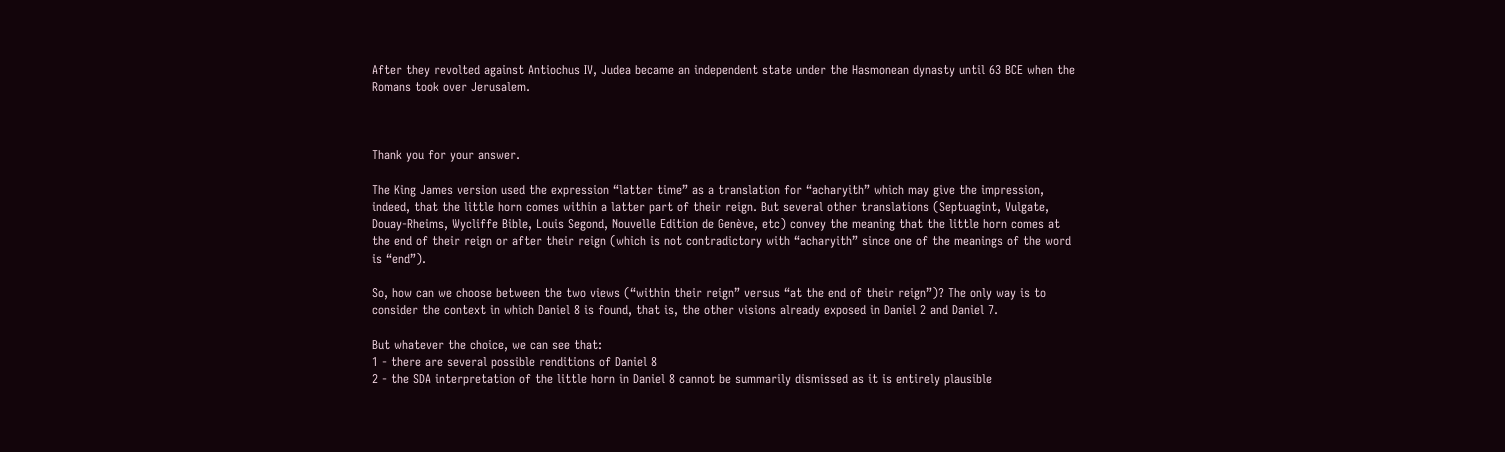After they revolted against Antiochus IV, Judea became an independent state under the Hasmonean dynasty until 63 BCE when the Romans took over Jerusalem.



Thank you for your answer.

The King James version used the expression “latter time” as a translation for “acharyith” which may give the impression, indeed, that the little horn comes within a latter part of their reign. But several other translations (Septuagint, Vulgate, Douay-Rheims, Wycliffe Bible, Louis Segond, Nouvelle Edition de Genève, etc) convey the meaning that the little horn comes at the end of their reign or after their reign (which is not contradictory with “acharyith” since one of the meanings of the word is “end”).

So, how can we choose between the two views (“within their reign” versus “at the end of their reign”)? The only way is to consider the context in which Daniel 8 is found, that is, the other visions already exposed in Daniel 2 and Daniel 7.

But whatever the choice, we can see that:
1 - there are several possible renditions of Daniel 8
2 - the SDA interpretation of the little horn in Daniel 8 cannot be summarily dismissed as it is entirely plausible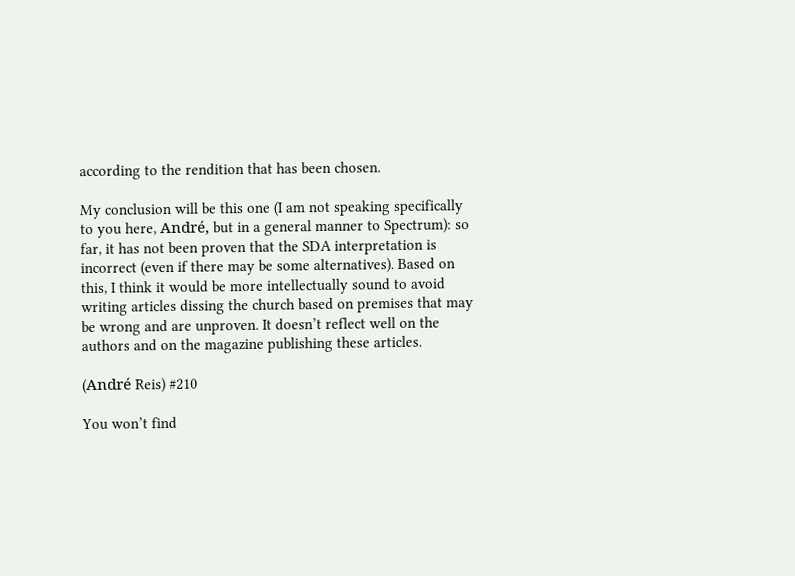according to the rendition that has been chosen.

My conclusion will be this one (I am not speaking specifically to you here, André, but in a general manner to Spectrum): so far, it has not been proven that the SDA interpretation is incorrect (even if there may be some alternatives). Based on this, I think it would be more intellectually sound to avoid writing articles dissing the church based on premises that may be wrong and are unproven. It doesn’t reflect well on the authors and on the magazine publishing these articles.

(André Reis) #210

You won’t find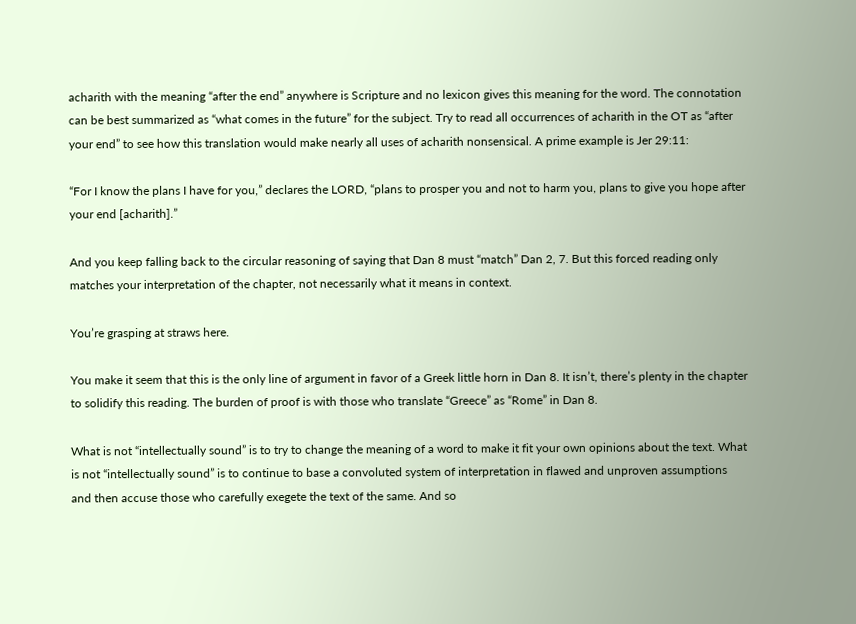acharith with the meaning “after the end” anywhere is Scripture and no lexicon gives this meaning for the word. The connotation can be best summarized as “what comes in the future” for the subject. Try to read all occurrences of acharith in the OT as “after your end” to see how this translation would make nearly all uses of acharith nonsensical. A prime example is Jer 29:11:

“For I know the plans I have for you,” declares the LORD, “plans to prosper you and not to harm you, plans to give you hope after your end [acharith].”

And you keep falling back to the circular reasoning of saying that Dan 8 must “match” Dan 2, 7. But this forced reading only matches your interpretation of the chapter, not necessarily what it means in context.

You’re grasping at straws here.

You make it seem that this is the only line of argument in favor of a Greek little horn in Dan 8. It isn’t, there’s plenty in the chapter to solidify this reading. The burden of proof is with those who translate “Greece” as “Rome” in Dan 8.

What is not “intellectually sound” is to try to change the meaning of a word to make it fit your own opinions about the text. What is not “intellectually sound” is to continue to base a convoluted system of interpretation in flawed and unproven assumptions and then accuse those who carefully exegete the text of the same. And so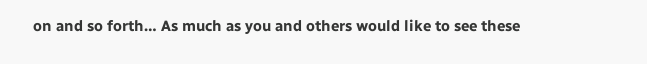on and so forth… As much as you and others would like to see these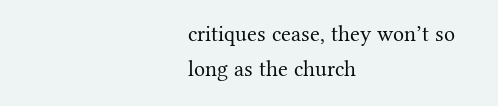critiques cease, they won’t so long as the church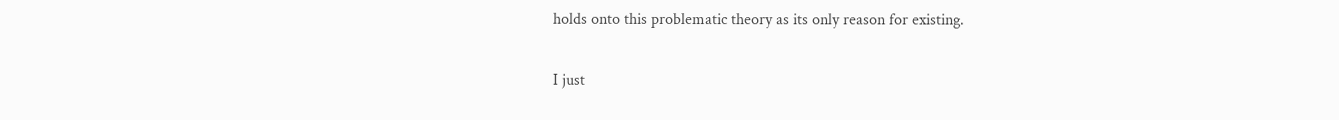holds onto this problematic theory as its only reason for existing.

I just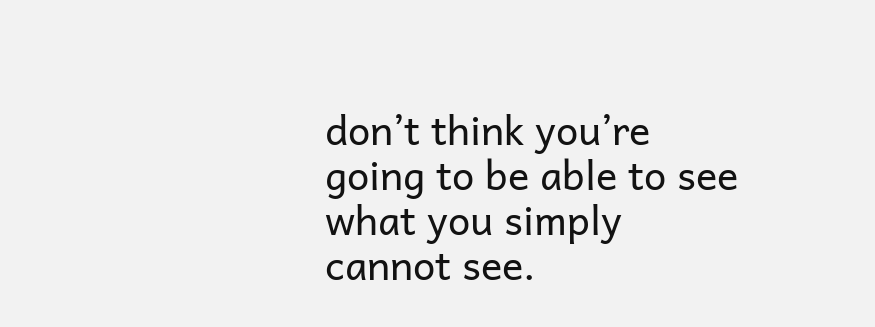don’t think you’re going to be able to see what you simply cannot see.